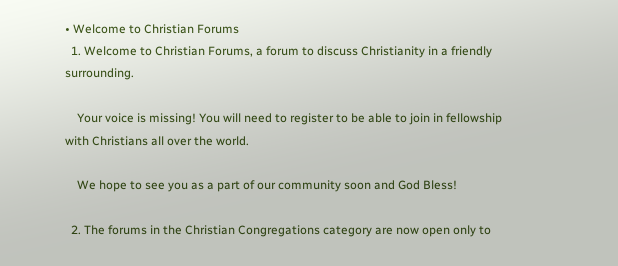• Welcome to Christian Forums
  1. Welcome to Christian Forums, a forum to discuss Christianity in a friendly surrounding.

    Your voice is missing! You will need to register to be able to join in fellowship with Christians all over the world.

    We hope to see you as a part of our community soon and God Bless!

  2. The forums in the Christian Congregations category are now open only to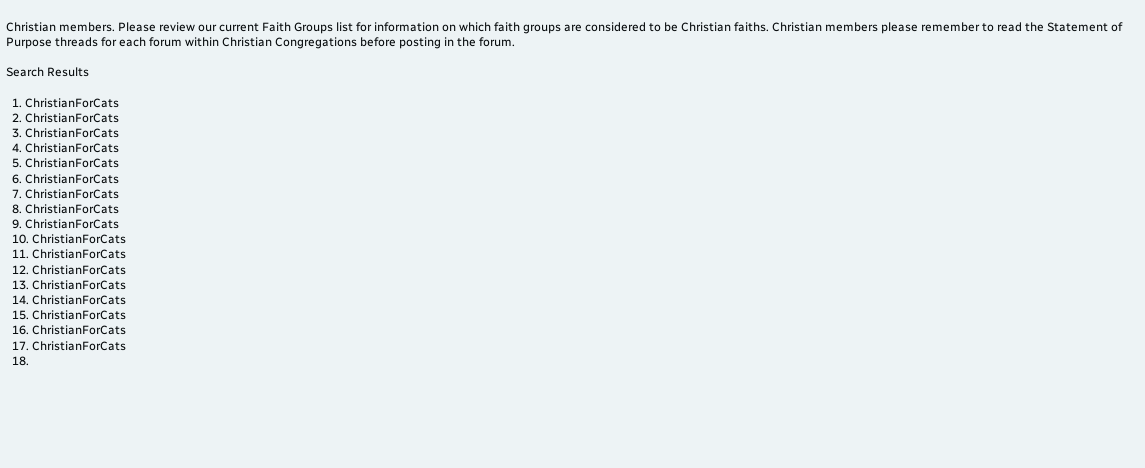Christian members. Please review our current Faith Groups list for information on which faith groups are considered to be Christian faiths. Christian members please remember to read the Statement of Purpose threads for each forum within Christian Congregations before posting in the forum.

Search Results

  1. ChristianForCats
  2. ChristianForCats
  3. ChristianForCats
  4. ChristianForCats
  5. ChristianForCats
  6. ChristianForCats
  7. ChristianForCats
  8. ChristianForCats
  9. ChristianForCats
  10. ChristianForCats
  11. ChristianForCats
  12. ChristianForCats
  13. ChristianForCats
  14. ChristianForCats
  15. ChristianForCats
  16. ChristianForCats
  17. ChristianForCats
  18.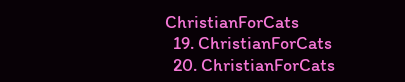ChristianForCats
  19. ChristianForCats
  20. ChristianForCats